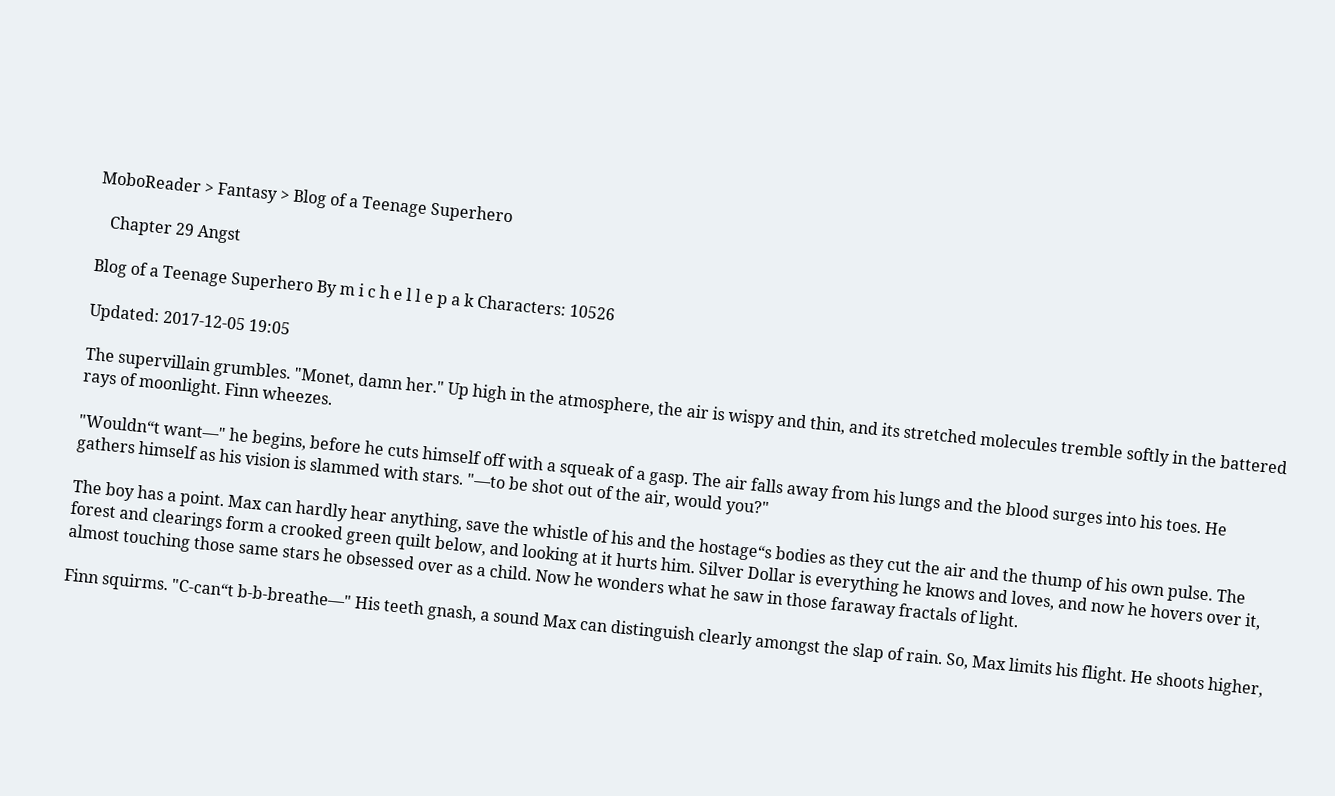MoboReader > Fantasy > Blog of a Teenage Superhero

   Chapter 29 Angst

Blog of a Teenage Superhero By m i c h e l l e p a k Characters: 10526

Updated: 2017-12-05 19:05

The supervillain grumbles. "Monet, damn her." Up high in the atmosphere, the air is wispy and thin, and its stretched molecules tremble softly in the battered rays of moonlight. Finn wheezes.

"Wouldn“t want—" he begins, before he cuts himself off with a squeak of a gasp. The air falls away from his lungs and the blood surges into his toes. He gathers himself as his vision is slammed with stars. "—to be shot out of the air, would you?"

The boy has a point. Max can hardly hear anything, save the whistle of his and the hostage“s bodies as they cut the air and the thump of his own pulse. The forest and clearings form a crooked green quilt below, and looking at it hurts him. Silver Dollar is everything he knows and loves, and now he hovers over it, almost touching those same stars he obsessed over as a child. Now he wonders what he saw in those faraway fractals of light.

Finn squirms. "C-can“t b-b-breathe—" His teeth gnash, a sound Max can distinguish clearly amongst the slap of rain. So, Max limits his flight. He shoots higher,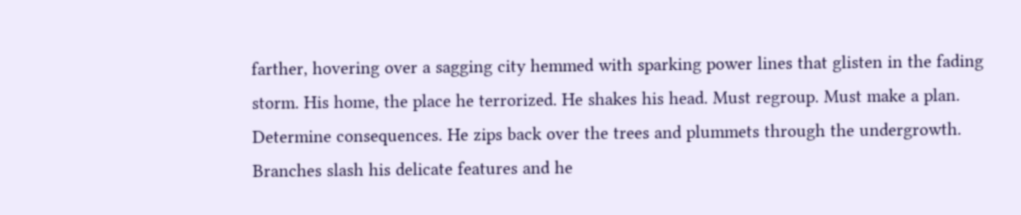farther, hovering over a sagging city hemmed with sparking power lines that glisten in the fading storm. His home, the place he terrorized. He shakes his head. Must regroup. Must make a plan. Determine consequences. He zips back over the trees and plummets through the undergrowth. Branches slash his delicate features and he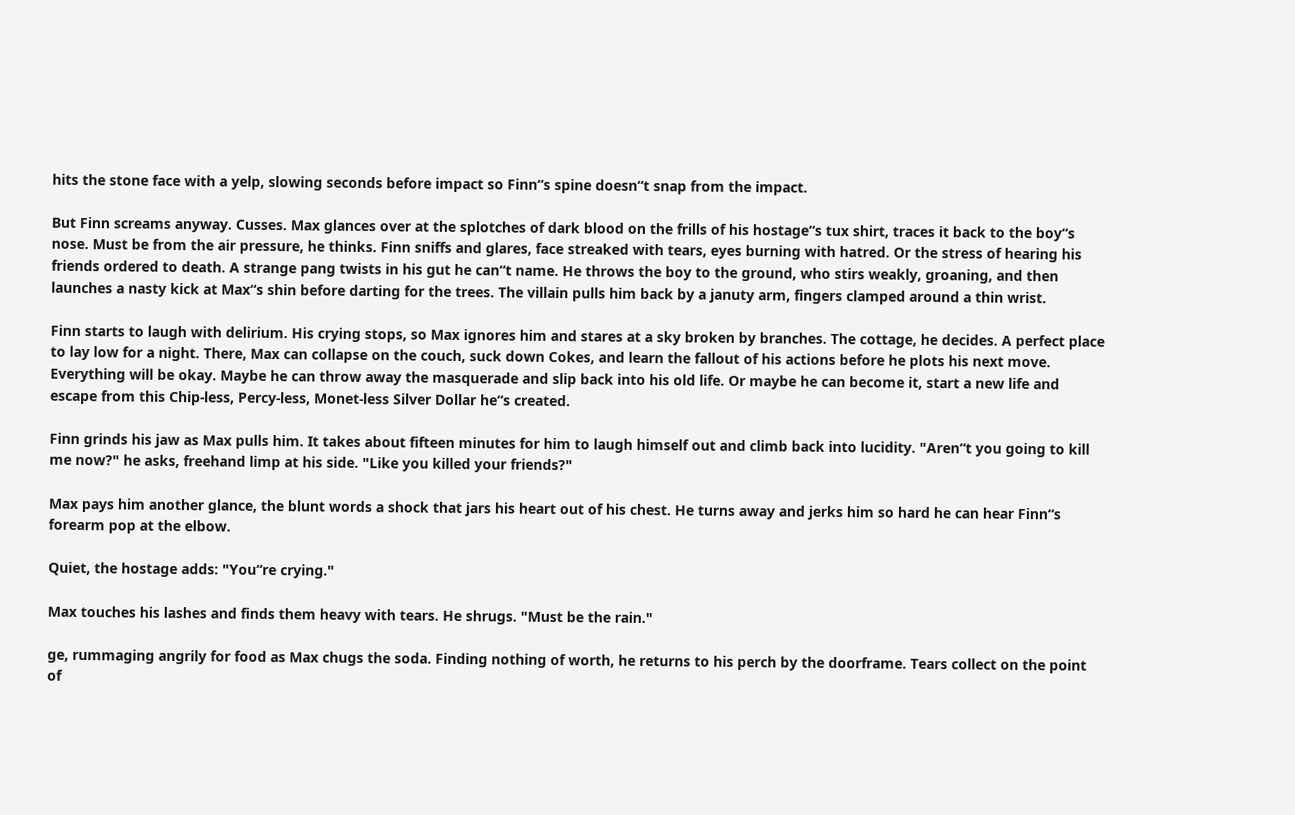hits the stone face with a yelp, slowing seconds before impact so Finn“s spine doesn“t snap from the impact.

But Finn screams anyway. Cusses. Max glances over at the splotches of dark blood on the frills of his hostage“s tux shirt, traces it back to the boy“s nose. Must be from the air pressure, he thinks. Finn sniffs and glares, face streaked with tears, eyes burning with hatred. Or the stress of hearing his friends ordered to death. A strange pang twists in his gut he can“t name. He throws the boy to the ground, who stirs weakly, groaning, and then launches a nasty kick at Max“s shin before darting for the trees. The villain pulls him back by a januty arm, fingers clamped around a thin wrist.

Finn starts to laugh with delirium. His crying stops, so Max ignores him and stares at a sky broken by branches. The cottage, he decides. A perfect place to lay low for a night. There, Max can collapse on the couch, suck down Cokes, and learn the fallout of his actions before he plots his next move. Everything will be okay. Maybe he can throw away the masquerade and slip back into his old life. Or maybe he can become it, start a new life and escape from this Chip-less, Percy-less, Monet-less Silver Dollar he“s created.

Finn grinds his jaw as Max pulls him. It takes about fifteen minutes for him to laugh himself out and climb back into lucidity. "Aren“t you going to kill me now?" he asks, freehand limp at his side. "Like you killed your friends?"

Max pays him another glance, the blunt words a shock that jars his heart out of his chest. He turns away and jerks him so hard he can hear Finn“s forearm pop at the elbow.

Quiet, the hostage adds: "You“re crying."

Max touches his lashes and finds them heavy with tears. He shrugs. "Must be the rain."

ge, rummaging angrily for food as Max chugs the soda. Finding nothing of worth, he returns to his perch by the doorframe. Tears collect on the point of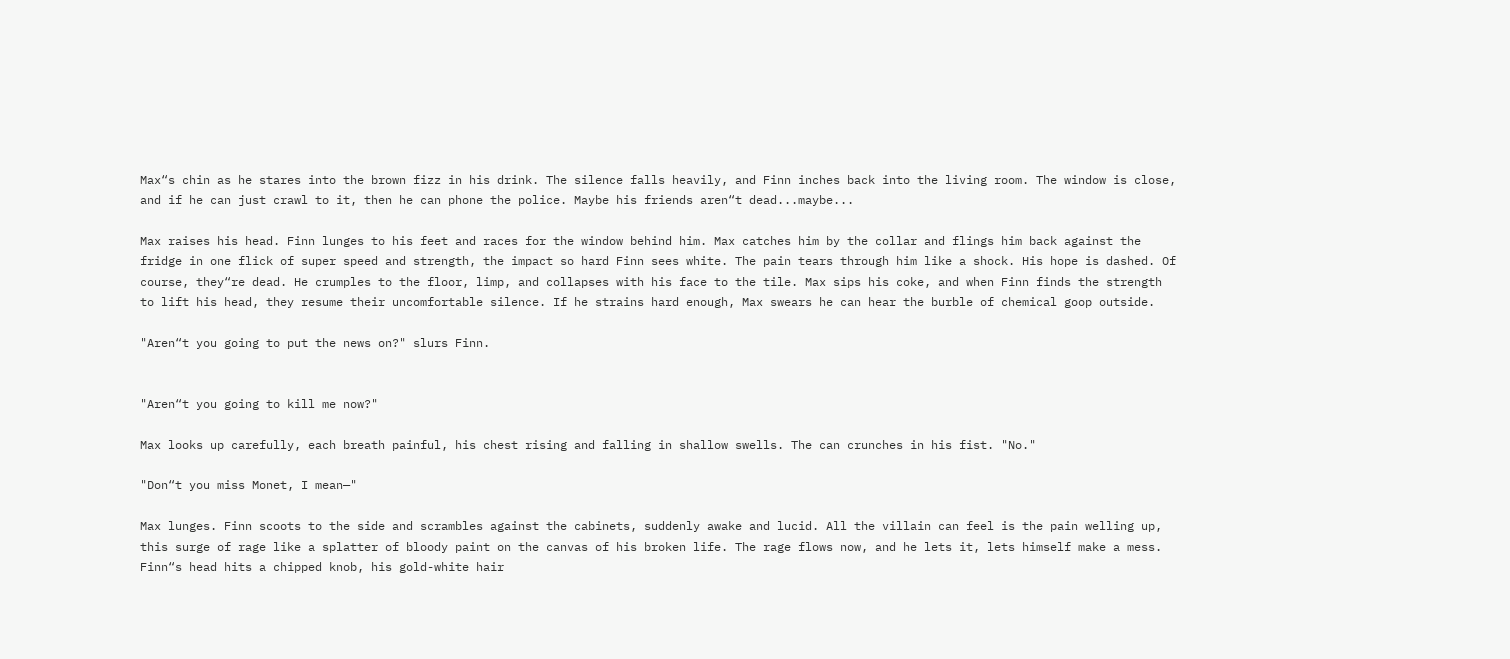Max“s chin as he stares into the brown fizz in his drink. The silence falls heavily, and Finn inches back into the living room. The window is close, and if he can just crawl to it, then he can phone the police. Maybe his friends aren“t dead...maybe...

Max raises his head. Finn lunges to his feet and races for the window behind him. Max catches him by the collar and flings him back against the fridge in one flick of super speed and strength, the impact so hard Finn sees white. The pain tears through him like a shock. His hope is dashed. Of course, they“re dead. He crumples to the floor, limp, and collapses with his face to the tile. Max sips his coke, and when Finn finds the strength to lift his head, they resume their uncomfortable silence. If he strains hard enough, Max swears he can hear the burble of chemical goop outside.

"Aren“t you going to put the news on?" slurs Finn.


"Aren“t you going to kill me now?"

Max looks up carefully, each breath painful, his chest rising and falling in shallow swells. The can crunches in his fist. "No."

"Don“t you miss Monet, I mean—"

Max lunges. Finn scoots to the side and scrambles against the cabinets, suddenly awake and lucid. All the villain can feel is the pain welling up, this surge of rage like a splatter of bloody paint on the canvas of his broken life. The rage flows now, and he lets it, lets himself make a mess. Finn“s head hits a chipped knob, his gold-white hair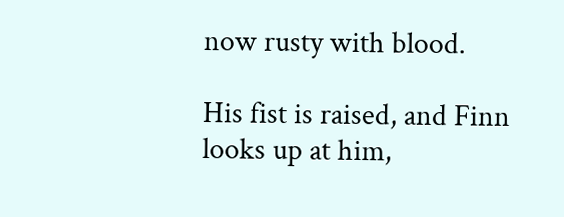now rusty with blood.

His fist is raised, and Finn looks up at him,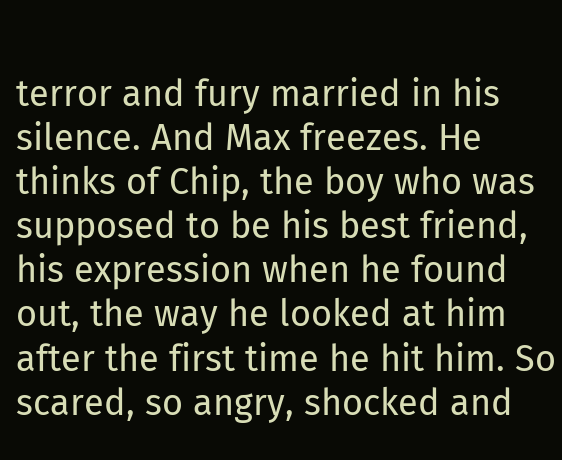terror and fury married in his silence. And Max freezes. He thinks of Chip, the boy who was supposed to be his best friend, his expression when he found out, the way he looked at him after the first time he hit him. So scared, so angry, shocked and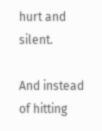hurt and silent.

And instead of hitting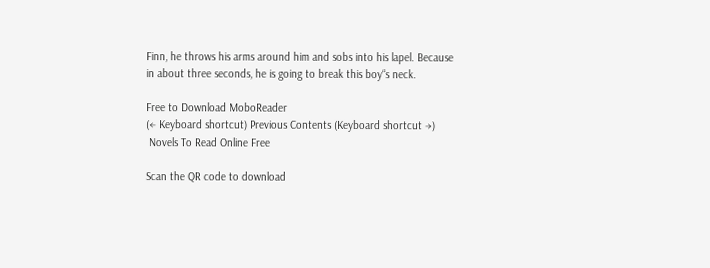Finn, he throws his arms around him and sobs into his lapel. Because in about three seconds, he is going to break this boy“s neck.

Free to Download MoboReader
(← Keyboard shortcut) Previous Contents (Keyboard shortcut →)
 Novels To Read Online Free

Scan the QR code to download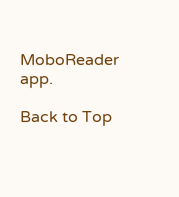MoboReader app.

Back to Top